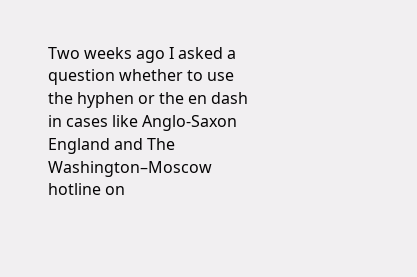Two weeks ago I asked a question whether to use the hyphen or the en dash in cases like Anglo-Saxon England and The Washington–Moscow hotline on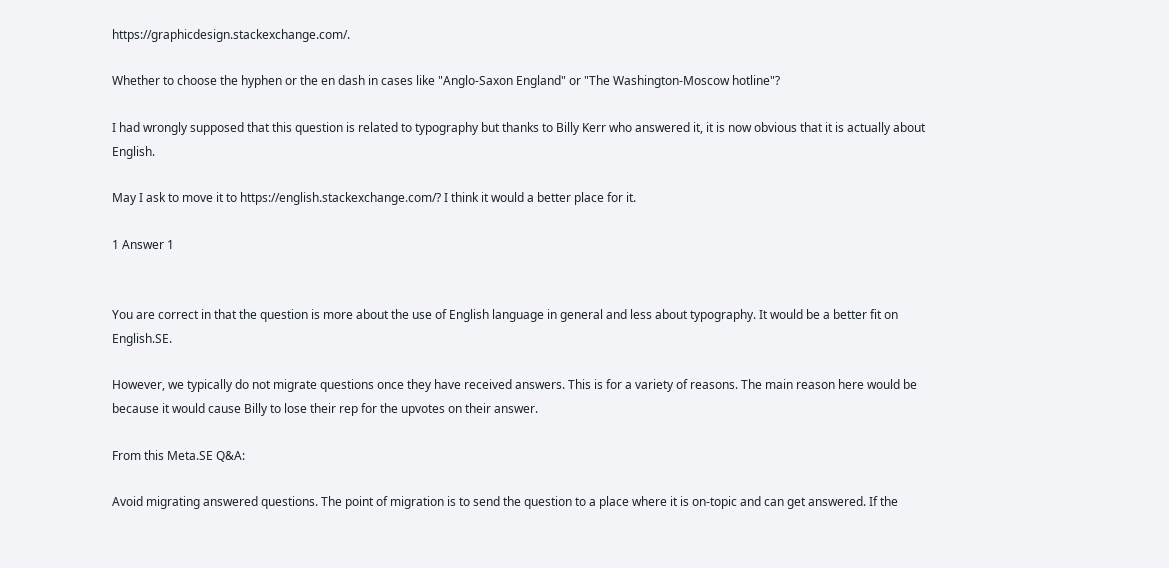https://graphicdesign.stackexchange.com/.

Whether to choose the hyphen or the en dash in cases like "Anglo-Saxon England" or "The Washington-Moscow hotline"?

I had wrongly supposed that this question is related to typography but thanks to Billy Kerr who answered it, it is now obvious that it is actually about English.

May I ask to move it to https://english.stackexchange.com/? I think it would a better place for it.

1 Answer 1


You are correct in that the question is more about the use of English language in general and less about typography. It would be a better fit on English.SE.

However, we typically do not migrate questions once they have received answers. This is for a variety of reasons. The main reason here would be because it would cause Billy to lose their rep for the upvotes on their answer.

From this Meta.SE Q&A:

Avoid migrating answered questions. The point of migration is to send the question to a place where it is on-topic and can get answered. If the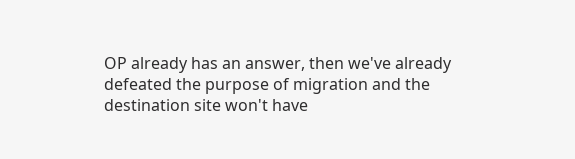OP already has an answer, then we've already defeated the purpose of migration and the destination site won't have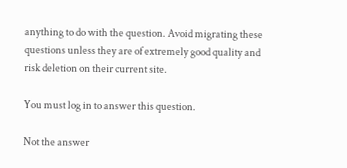anything to do with the question. Avoid migrating these questions unless they are of extremely good quality and risk deletion on their current site.

You must log in to answer this question.

Not the answer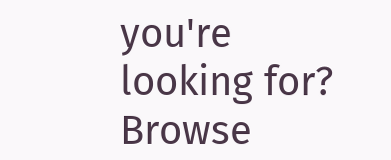you're looking for? Browse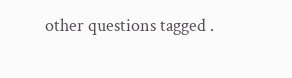other questions tagged .